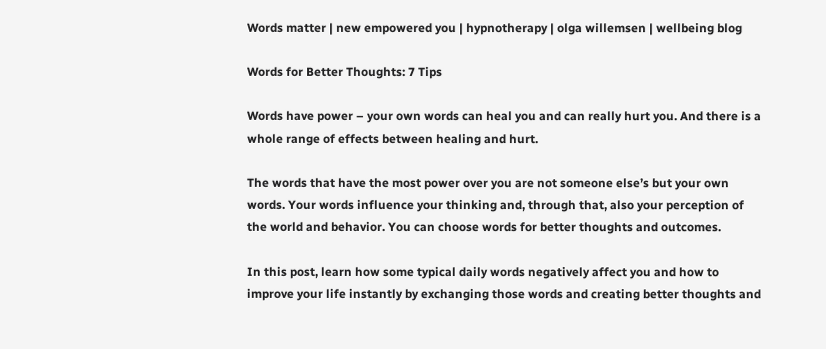Words matter | new empowered you | hypnotherapy | olga willemsen | wellbeing blog

Words for Better Thoughts: 7 Tips

Words have power – your own words can heal you and can really hurt you. And there is a whole range of effects between healing and hurt.

The words that have the most power over you are not someone else’s but your own words. Your words influence your thinking and, through that, also your perception of the world and behavior. You can choose words for better thoughts and outcomes.

In this post, learn how some typical daily words negatively affect you and how to improve your life instantly by exchanging those words and creating better thoughts and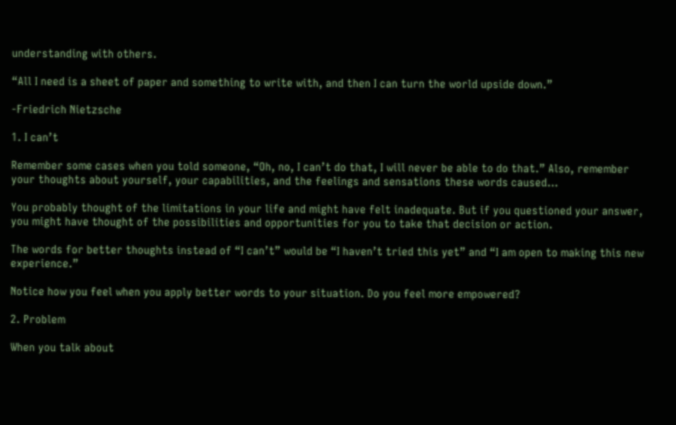understanding with others.

“All I need is a sheet of paper and something to write with, and then I can turn the world upside down.”

-Friedrich Nietzsche

1. I can’t

Remember some cases when you told someone, “Oh, no, I can’t do that, I will never be able to do that.” Also, remember your thoughts about yourself, your capabilities, and the feelings and sensations these words caused…

You probably thought of the limitations in your life and might have felt inadequate. But if you questioned your answer, you might have thought of the possibilities and opportunities for you to take that decision or action.

The words for better thoughts instead of “I can’t” would be “I haven’t tried this yet” and “I am open to making this new experience.”

Notice how you feel when you apply better words to your situation. Do you feel more empowered?

2. Problem

When you talk about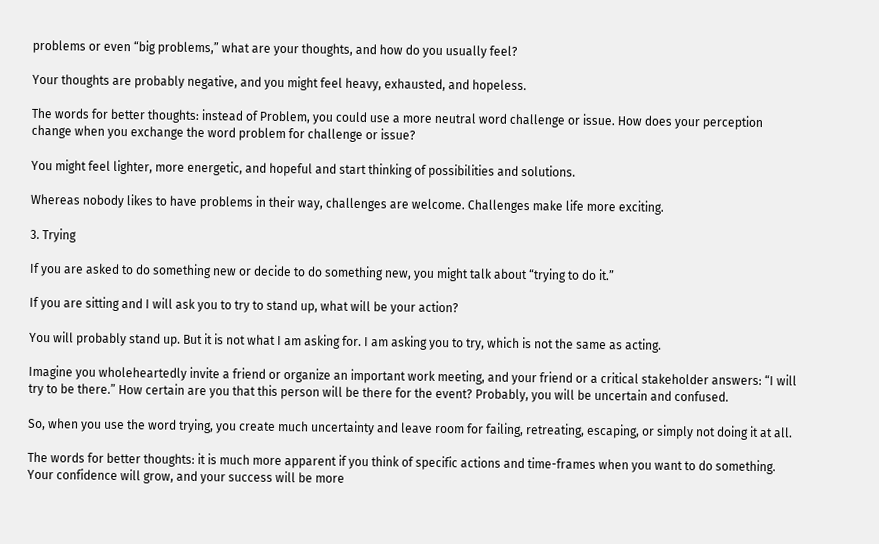problems or even “big problems,” what are your thoughts, and how do you usually feel?

Your thoughts are probably negative, and you might feel heavy, exhausted, and hopeless.

The words for better thoughts: instead of Problem, you could use a more neutral word challenge or issue. How does your perception change when you exchange the word problem for challenge or issue?

You might feel lighter, more energetic, and hopeful and start thinking of possibilities and solutions.

Whereas nobody likes to have problems in their way, challenges are welcome. Challenges make life more exciting.

3. Trying

If you are asked to do something new or decide to do something new, you might talk about “trying to do it.”

If you are sitting and I will ask you to try to stand up, what will be your action?

You will probably stand up. But it is not what I am asking for. I am asking you to try, which is not the same as acting.

Imagine you wholeheartedly invite a friend or organize an important work meeting, and your friend or a critical stakeholder answers: “I will try to be there.” How certain are you that this person will be there for the event? Probably, you will be uncertain and confused.

So, when you use the word trying, you create much uncertainty and leave room for failing, retreating, escaping, or simply not doing it at all.

The words for better thoughts: it is much more apparent if you think of specific actions and time-frames when you want to do something. Your confidence will grow, and your success will be more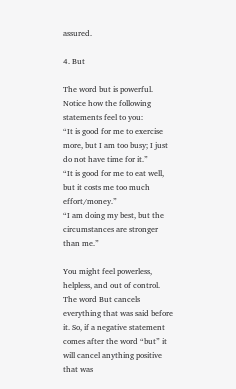assured.

4. But

The word but is powerful. Notice how the following statements feel to you:
“It is good for me to exercise more, but I am too busy; I just do not have time for it.”
“It is good for me to eat well, but it costs me too much effort/money.”
“I am doing my best, but the circumstances are stronger than me.”

You might feel powerless, helpless, and out of control. The word But cancels everything that was said before it. So, if a negative statement comes after the word “but” it will cancel anything positive that was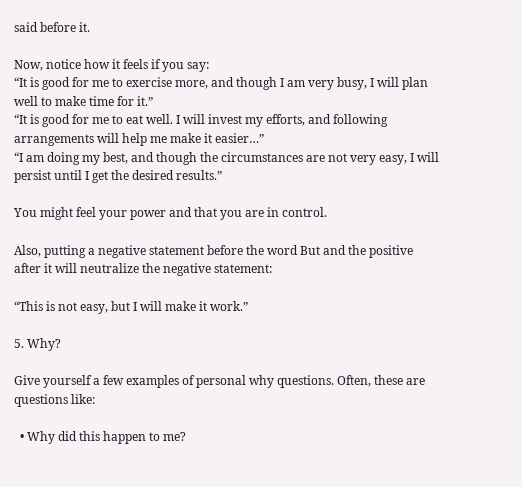said before it.

Now, notice how it feels if you say:
“It is good for me to exercise more, and though I am very busy, I will plan well to make time for it.”
“It is good for me to eat well. I will invest my efforts, and following arrangements will help me make it easier…”
“I am doing my best, and though the circumstances are not very easy, I will persist until I get the desired results.”

You might feel your power and that you are in control.

Also, putting a negative statement before the word But and the positive after it will neutralize the negative statement:

“This is not easy, but I will make it work.”

5. Why?

Give yourself a few examples of personal why questions. Often, these are questions like:

  • Why did this happen to me?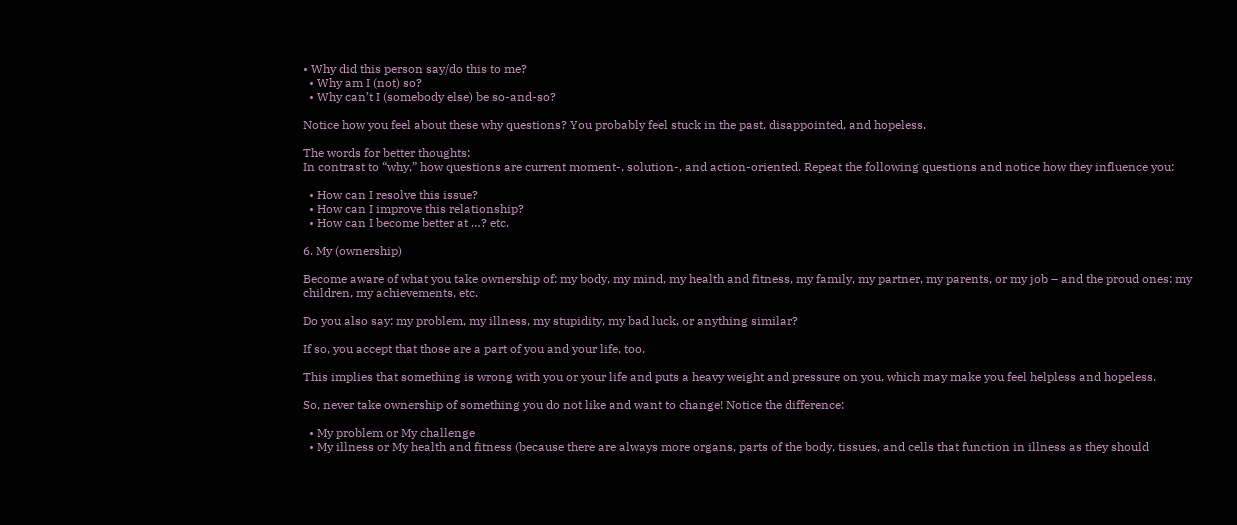• Why did this person say/do this to me?
  • Why am I (not) so?
  • Why can’t I (somebody else) be so-and-so?

Notice how you feel about these why questions? You probably feel stuck in the past, disappointed, and hopeless.

The words for better thoughts:
In contrast to “why,” how questions are current moment-, solution-, and action-oriented. Repeat the following questions and notice how they influence you:

  • How can I resolve this issue?
  • How can I improve this relationship?
  • How can I become better at …? etc.

6. My (ownership)

Become aware of what you take ownership of: my body, my mind, my health and fitness, my family, my partner, my parents, or my job – and the proud ones: my children, my achievements, etc.

Do you also say: my problem, my illness, my stupidity, my bad luck, or anything similar?

If so, you accept that those are a part of you and your life, too.

This implies that something is wrong with you or your life and puts a heavy weight and pressure on you, which may make you feel helpless and hopeless.

So, never take ownership of something you do not like and want to change! Notice the difference:

  • My problem or My challenge
  • My illness or My health and fitness (because there are always more organs, parts of the body, tissues, and cells that function in illness as they should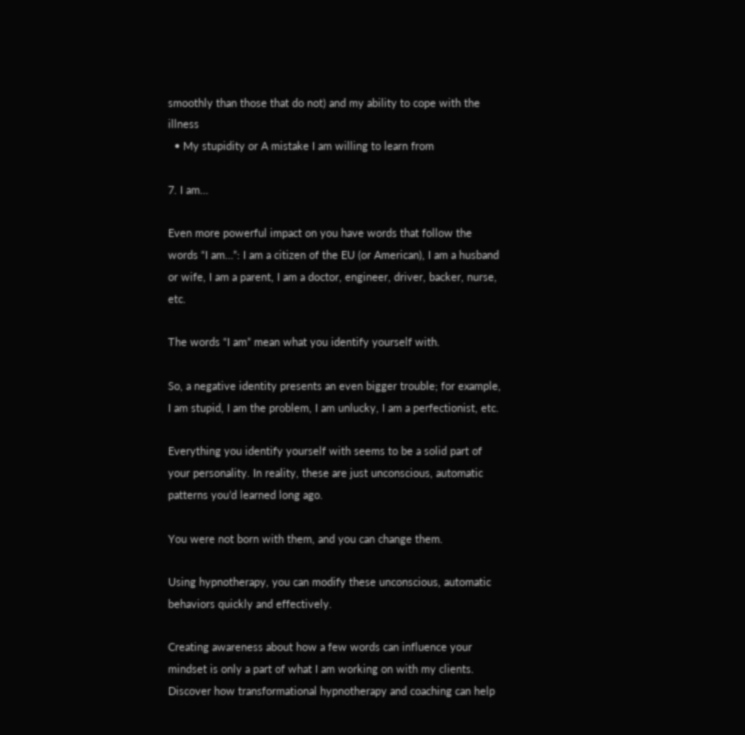smoothly than those that do not) and my ability to cope with the illness
  • My stupidity or A mistake I am willing to learn from

7. I am…

Even more powerful impact on you have words that follow the words “I am…”: I am a citizen of the EU (or American), I am a husband or wife, I am a parent, I am a doctor, engineer, driver, backer, nurse, etc.

The words “I am” mean what you identify yourself with.

So, a negative identity presents an even bigger trouble; for example, I am stupid, I am the problem, I am unlucky, I am a perfectionist, etc.

Everything you identify yourself with seems to be a solid part of your personality. In reality, these are just unconscious, automatic patterns you’d learned long ago.

You were not born with them, and you can change them.

Using hypnotherapy, you can modify these unconscious, automatic behaviors quickly and effectively.

Creating awareness about how a few words can influence your mindset is only a part of what I am working on with my clients. Discover how transformational hypnotherapy and coaching can help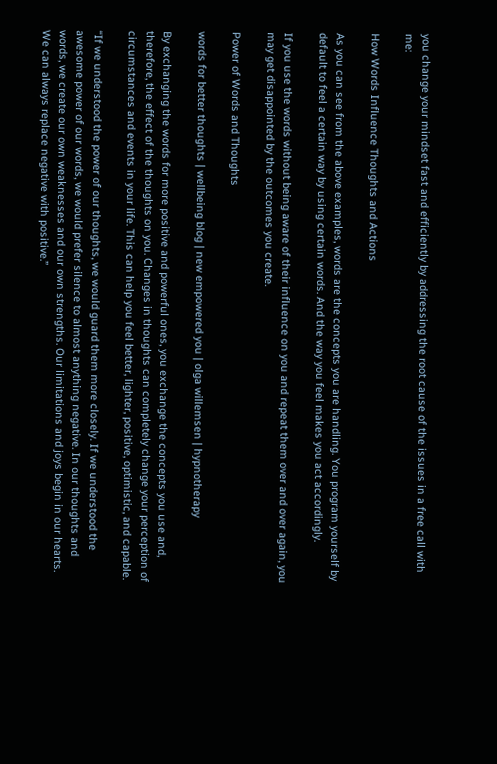you change your mindset fast and efficiently by addressing the root cause of the issues in a free call with me:

How Words Influence Thoughts and Actions

As you can see from the above examples, words are the concepts you are handling. You program yourself by default to feel a certain way by using certain words. And the way you feel makes you act accordingly.

If you use the words without being aware of their influence on you and repeat them over and over again, you may get disappointed by the outcomes you create.

Power of Words and Thoughts

words for better thoughts | wellbeing blog | new empowered you | olga willemsen | hypnotherapy

By exchanging the words for more positive and powerful ones, you exchange the concepts you use and, therefore, the effect of the thoughts on you. Changes in thoughts can completely change your perception of circumstances and events in your life. This can help you feel better, lighter, positive, optimistic, and capable.

“If we understood the power of our thoughts, we would guard them more closely. If we understood the awesome power of our words, we would prefer silence to almost anything negative. In our thoughts and words, we create our own weaknesses and our own strengths. Our limitations and joys begin in our hearts. We can always replace negative with positive.”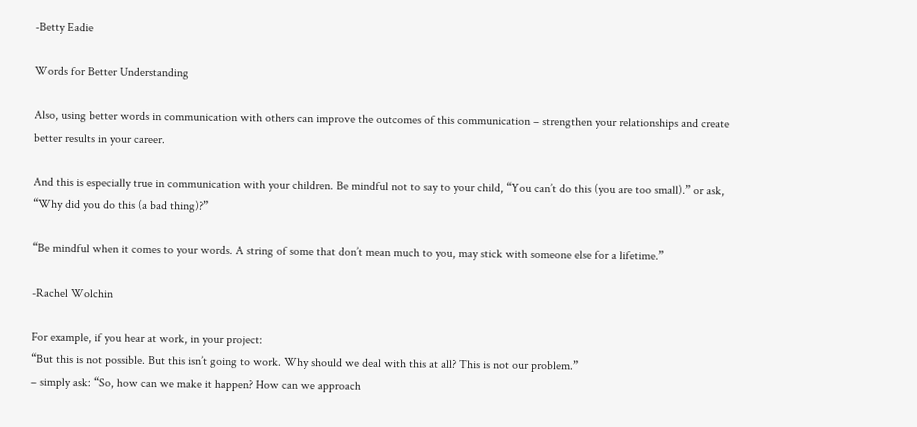-Betty Eadie

Words for Better Understanding

Also, using better words in communication with others can improve the outcomes of this communication – strengthen your relationships and create better results in your career.

And this is especially true in communication with your children. Be mindful not to say to your child, “You can’t do this (you are too small).” or ask, “Why did you do this (a bad thing)?”

“Be mindful when it comes to your words. A string of some that don’t mean much to you, may stick with someone else for a lifetime.”

-Rachel Wolchin

For example, if you hear at work, in your project:
“But this is not possible. But this isn’t going to work. Why should we deal with this at all? This is not our problem.”
– simply ask: “So, how can we make it happen? How can we approach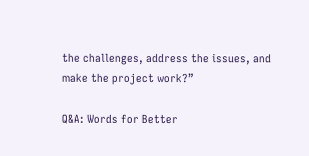the challenges, address the issues, and make the project work?”

Q&A: Words for Better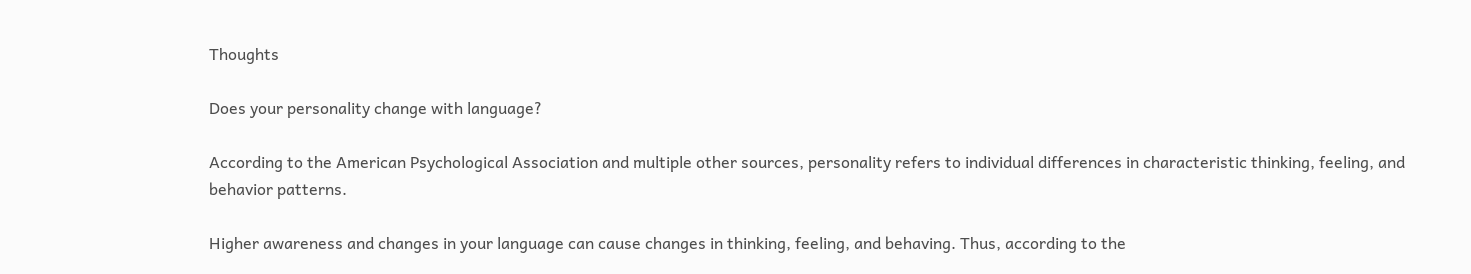Thoughts

Does your personality change with language?

According to the American Psychological Association and multiple other sources, personality refers to individual differences in characteristic thinking, feeling, and behavior patterns.

Higher awareness and changes in your language can cause changes in thinking, feeling, and behaving. Thus, according to the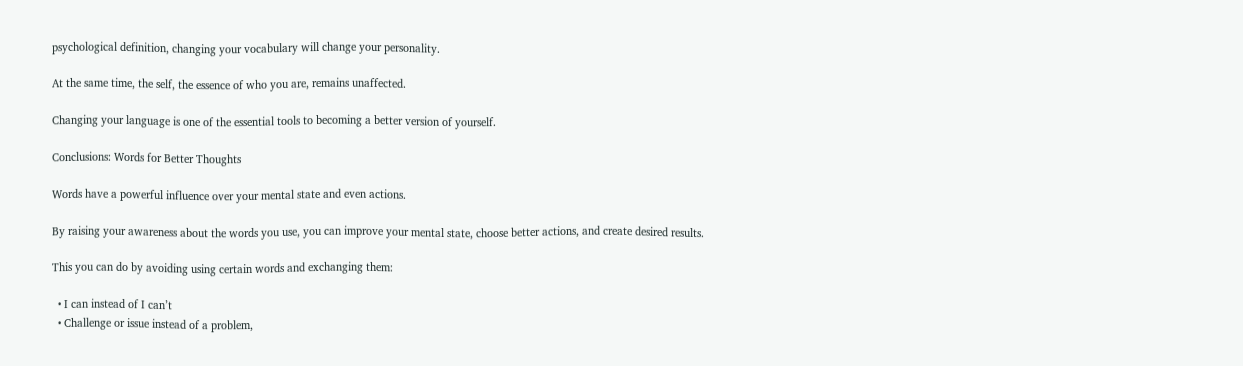psychological definition, changing your vocabulary will change your personality.

At the same time, the self, the essence of who you are, remains unaffected.

Changing your language is one of the essential tools to becoming a better version of yourself.

Conclusions: Words for Better Thoughts

Words have a powerful influence over your mental state and even actions.

By raising your awareness about the words you use, you can improve your mental state, choose better actions, and create desired results.

This you can do by avoiding using certain words and exchanging them:

  • I can instead of I can’t
  • Challenge or issue instead of a problem,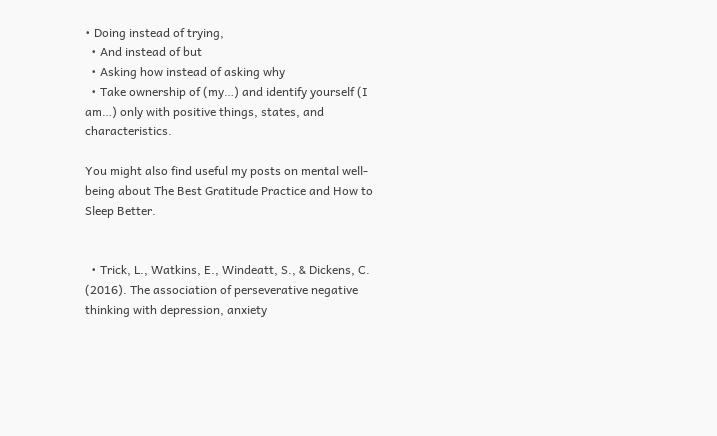• Doing instead of trying,
  • And instead of but
  • Asking how instead of asking why
  • Take ownership of (my…) and identify yourself (I am…) only with positive things, states, and characteristics.

You might also find useful my posts on mental well-being about The Best Gratitude Practice and How to Sleep Better.


  • Trick, L., Watkins, E., Windeatt, S., & Dickens, C. (2016). The association of perseverative negative thinking with depression, anxiety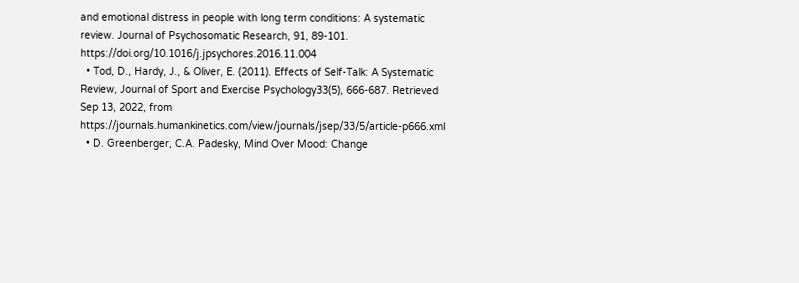and emotional distress in people with long term conditions: A systematic review. Journal of Psychosomatic Research, 91, 89-101. https://doi.org/10.1016/j.jpsychores.2016.11.004
  • Tod, D., Hardy, J., & Oliver, E. (2011). Effects of Self-Talk: A Systematic Review, Journal of Sport and Exercise Psychology33(5), 666-687. Retrieved Sep 13, 2022, from https://journals.humankinetics.com/view/journals/jsep/33/5/article-p666.xml
  • D. Greenberger, C.A. Padesky, Mind Over Mood: Change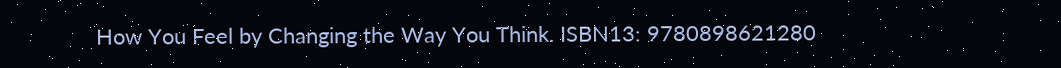How You Feel by Changing the Way You Think. ISBN13: 9780898621280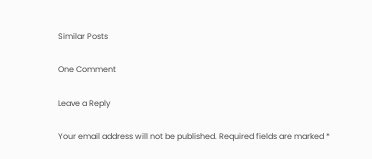Similar Posts

One Comment

Leave a Reply

Your email address will not be published. Required fields are marked *